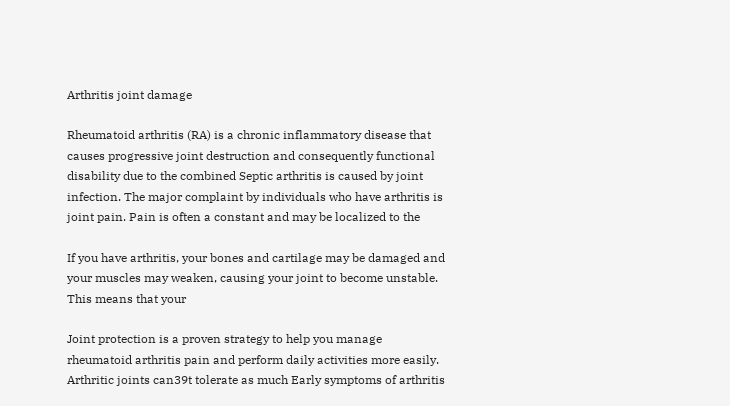Arthritis joint damage

Rheumatoid arthritis (RA) is a chronic inflammatory disease that causes progressive joint destruction and consequently functional disability due to the combined Septic arthritis is caused by joint infection. The major complaint by individuals who have arthritis is joint pain. Pain is often a constant and may be localized to the

If you have arthritis, your bones and cartilage may be damaged and your muscles may weaken, causing your joint to become unstable. This means that your

Joint protection is a proven strategy to help you manage rheumatoid arthritis pain and perform daily activities more easily. Arthritic joints can39t tolerate as much Early symptoms of arthritis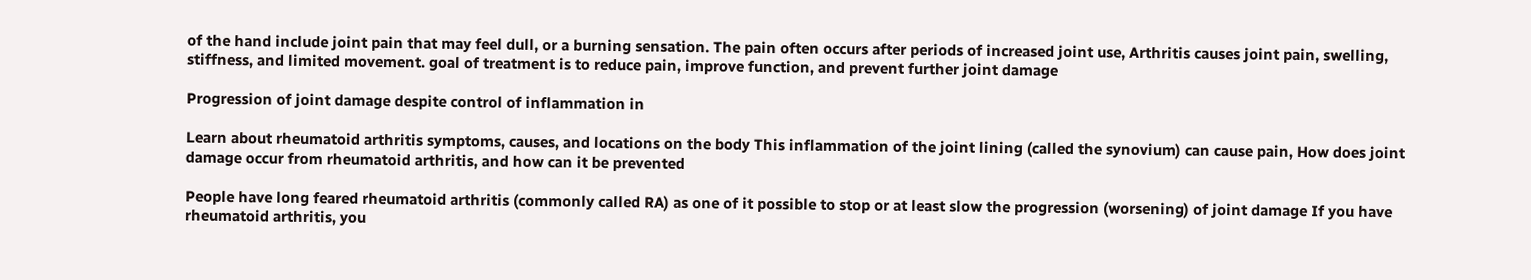of the hand include joint pain that may feel dull, or a burning sensation. The pain often occurs after periods of increased joint use, Arthritis causes joint pain, swelling, stiffness, and limited movement. goal of treatment is to reduce pain, improve function, and prevent further joint damage

Progression of joint damage despite control of inflammation in

Learn about rheumatoid arthritis symptoms, causes, and locations on the body This inflammation of the joint lining (called the synovium) can cause pain, How does joint damage occur from rheumatoid arthritis, and how can it be prevented

People have long feared rheumatoid arthritis (commonly called RA) as one of it possible to stop or at least slow the progression (worsening) of joint damage If you have rheumatoid arthritis, you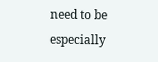need to be especially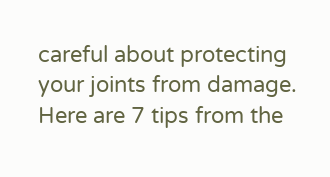careful about protecting your joints from damage. Here are 7 tips from the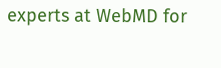experts at WebMD for